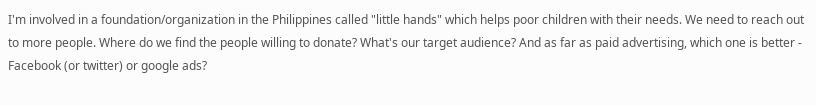I'm involved in a foundation/organization in the Philippines called "little hands" which helps poor children with their needs. We need to reach out to more people. Where do we find the people willing to donate? What's our target audience? And as far as paid advertising, which one is better - Facebook (or twitter) or google ads?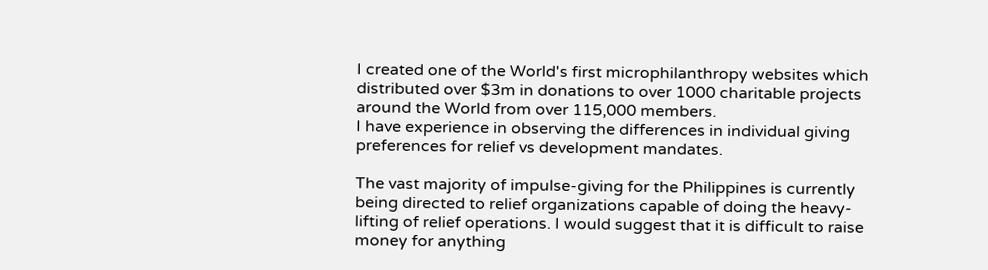I created one of the World's first microphilanthropy websites which distributed over $3m in donations to over 1000 charitable projects around the World from over 115,000 members.
I have experience in observing the differences in individual giving preferences for relief vs development mandates.

The vast majority of impulse-giving for the Philippines is currently being directed to relief organizations capable of doing the heavy-lifting of relief operations. I would suggest that it is difficult to raise money for anything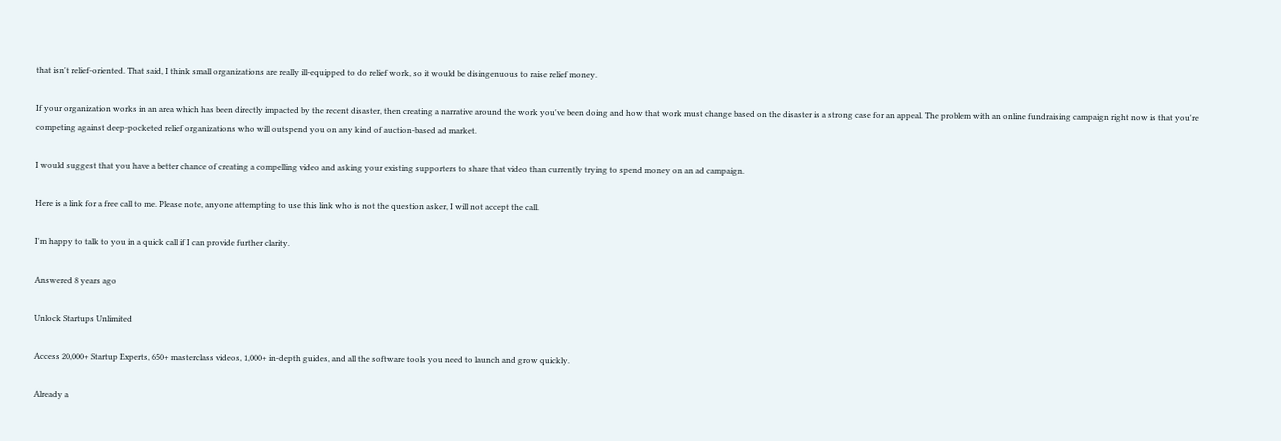that isn't relief-oriented. That said, I think small organizations are really ill-equipped to do relief work, so it would be disingenuous to raise relief money.

If your organization works in an area which has been directly impacted by the recent disaster, then creating a narrative around the work you've been doing and how that work must change based on the disaster is a strong case for an appeal. The problem with an online fundraising campaign right now is that you're competing against deep-pocketed relief organizations who will outspend you on any kind of auction-based ad market.

I would suggest that you have a better chance of creating a compelling video and asking your existing supporters to share that video than currently trying to spend money on an ad campaign.

Here is a link for a free call to me. Please note, anyone attempting to use this link who is not the question asker, I will not accept the call.

I'm happy to talk to you in a quick call if I can provide further clarity.

Answered 8 years ago

Unlock Startups Unlimited

Access 20,000+ Startup Experts, 650+ masterclass videos, 1,000+ in-depth guides, and all the software tools you need to launch and grow quickly.

Already a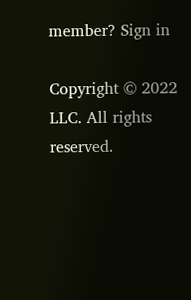member? Sign in

Copyright © 2022 LLC. All rights reserved.